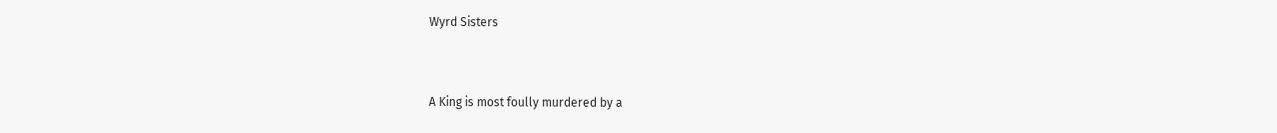Wyrd Sisters


A King is most foully murdered by a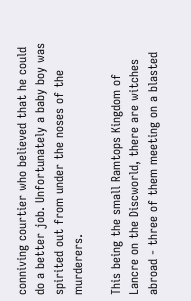conniving courtier who believed that he could do a better job. Unfortunately a baby boy was spirited out from under the noses of the murderers.

This being the small Ramtops Kingdom of Lancre on the Discworld, there are witches abroad - three of them meeting on a blasted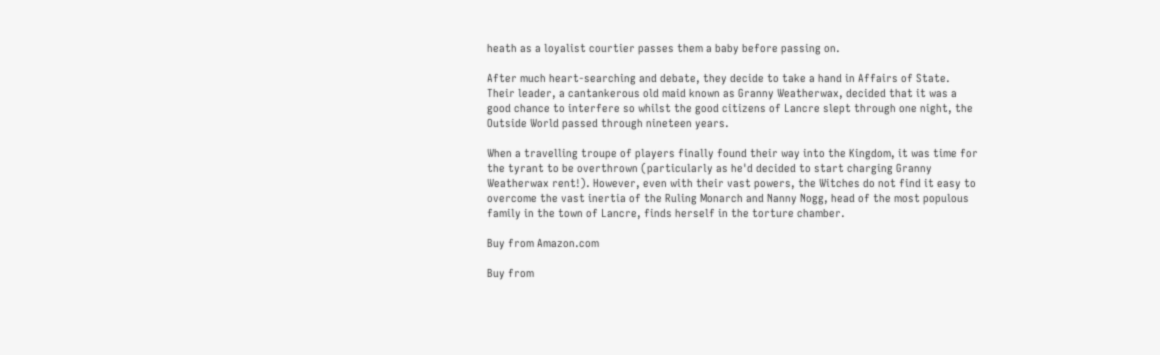heath as a loyalist courtier passes them a baby before passing on.

After much heart-searching and debate, they decide to take a hand in Affairs of State. Their leader, a cantankerous old maid known as Granny Weatherwax, decided that it was a good chance to interfere so whilst the good citizens of Lancre slept through one night, the Outside World passed through nineteen years.

When a travelling troupe of players finally found their way into the Kingdom, it was time for the tyrant to be overthrown (particularly as he'd decided to start charging Granny Weatherwax rent!). However, even with their vast powers, the Witches do not find it easy to overcome the vast inertia of the Ruling Monarch and Nanny Nogg, head of the most populous family in the town of Lancre, finds herself in the torture chamber.

Buy from Amazon.com

Buy from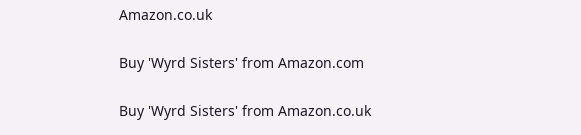Amazon.co.uk

Buy 'Wyrd Sisters' from Amazon.com

Buy 'Wyrd Sisters' from Amazon.co.uk